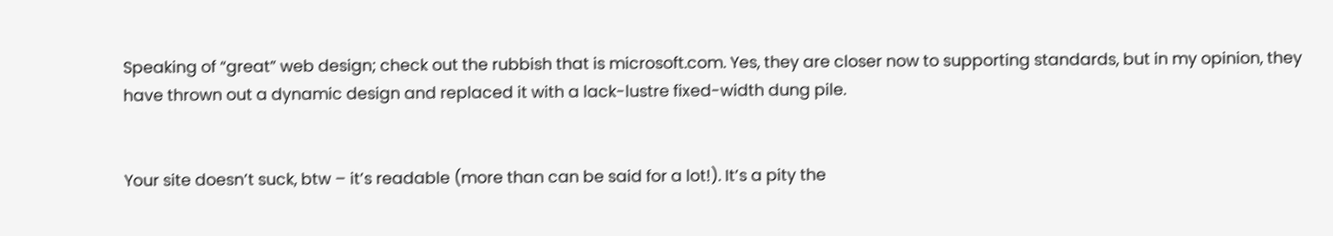Speaking of “great” web design; check out the rubbish that is microsoft.com. Yes, they are closer now to supporting standards, but in my opinion, they have thrown out a dynamic design and replaced it with a lack-lustre fixed-width dung pile.


Your site doesn’t suck, btw – it’s readable (more than can be said for a lot!). It’s a pity the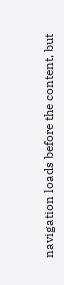navigation loads before the content, but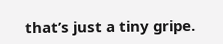that’s just a tiny gripe.